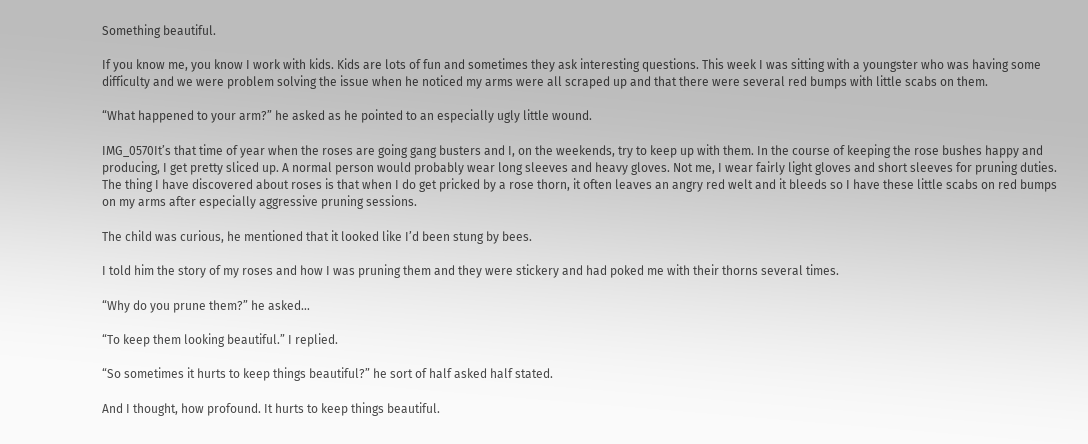Something beautiful.

If you know me, you know I work with kids. Kids are lots of fun and sometimes they ask interesting questions. This week I was sitting with a youngster who was having some difficulty and we were problem solving the issue when he noticed my arms were all scraped up and that there were several red bumps with little scabs on them.

“What happened to your arm?” he asked as he pointed to an especially ugly little wound.

IMG_0570It’s that time of year when the roses are going gang busters and I, on the weekends, try to keep up with them. In the course of keeping the rose bushes happy and producing, I get pretty sliced up. A normal person would probably wear long sleeves and heavy gloves. Not me, I wear fairly light gloves and short sleeves for pruning duties. The thing I have discovered about roses is that when I do get pricked by a rose thorn, it often leaves an angry red welt and it bleeds so I have these little scabs on red bumps on my arms after especially aggressive pruning sessions.

The child was curious, he mentioned that it looked like I’d been stung by bees.

I told him the story of my roses and how I was pruning them and they were stickery and had poked me with their thorns several times.

“Why do you prune them?” he asked…

“To keep them looking beautiful.” I replied.

“So sometimes it hurts to keep things beautiful?” he sort of half asked half stated.

And I thought, how profound. It hurts to keep things beautiful.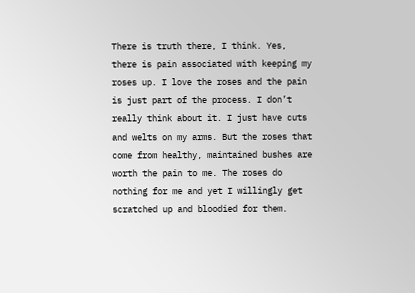There is truth there, I think. Yes, there is pain associated with keeping my roses up. I love the roses and the pain is just part of the process. I don’t really think about it. I just have cuts and welts on my arms. But the roses that come from healthy, maintained bushes are worth the pain to me. The roses do nothing for me and yet I willingly get scratched up and bloodied for them.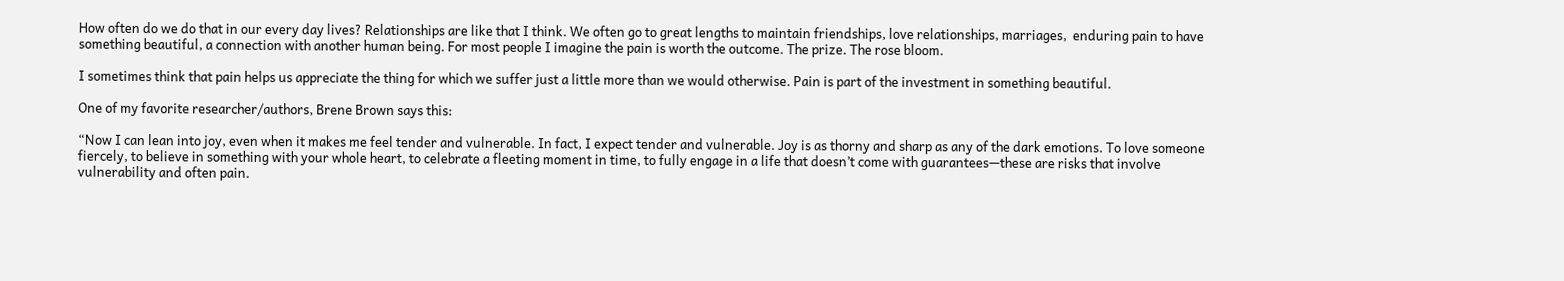How often do we do that in our every day lives? Relationships are like that I think. We often go to great lengths to maintain friendships, love relationships, marriages,  enduring pain to have something beautiful, a connection with another human being. For most people I imagine the pain is worth the outcome. The prize. The rose bloom.

I sometimes think that pain helps us appreciate the thing for which we suffer just a little more than we would otherwise. Pain is part of the investment in something beautiful.

One of my favorite researcher/authors, Brene Brown says this:

“Now I can lean into joy, even when it makes me feel tender and vulnerable. In fact, I expect tender and vulnerable. Joy is as thorny and sharp as any of the dark emotions. To love someone fiercely, to believe in something with your whole heart, to celebrate a fleeting moment in time, to fully engage in a life that doesn’t come with guarantees—these are risks that involve vulnerability and often pain.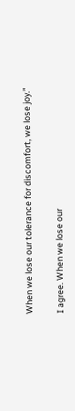When we lose our tolerance for discomfort, we lose joy.”

I agree. When we lose our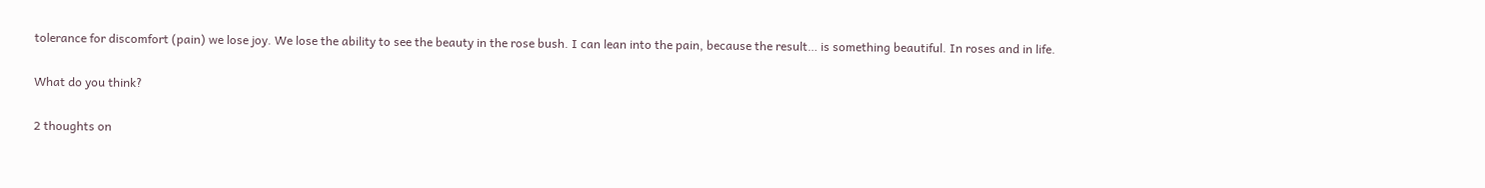tolerance for discomfort (pain) we lose joy. We lose the ability to see the beauty in the rose bush. I can lean into the pain, because the result… is something beautiful. In roses and in life.

What do you think?

2 thoughts on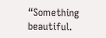“Something beautiful.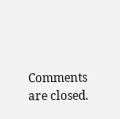Comments are closed.